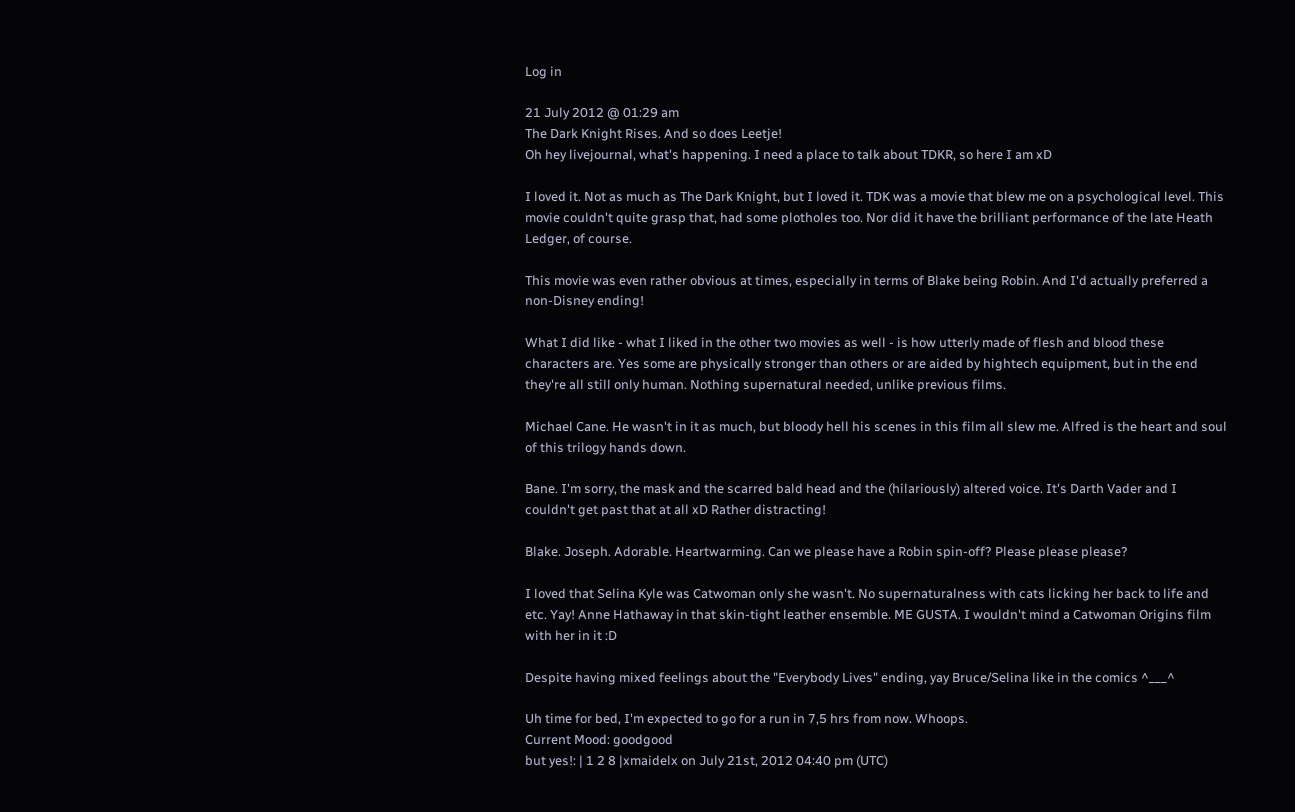Log in

21 July 2012 @ 01:29 am
The Dark Knight Rises. And so does Leetje!
Oh hey livejournal, what's happening. I need a place to talk about TDKR, so here I am xD

I loved it. Not as much as The Dark Knight, but I loved it. TDK was a movie that blew me on a psychological level. This movie couldn't quite grasp that, had some plotholes too. Nor did it have the brilliant performance of the late Heath Ledger, of course.

This movie was even rather obvious at times, especially in terms of Blake being Robin. And I'd actually preferred a non-Disney ending!

What I did like - what I liked in the other two movies as well - is how utterly made of flesh and blood these characters are. Yes some are physically stronger than others or are aided by hightech equipment, but in the end they're all still only human. Nothing supernatural needed, unlike previous films.

Michael Cane. He wasn't in it as much, but bloody hell his scenes in this film all slew me. Alfred is the heart and soul of this trilogy hands down.

Bane. I'm sorry, the mask and the scarred bald head and the (hilariously) altered voice. It's Darth Vader and I couldn't get past that at all xD Rather distracting!

Blake. Joseph. Adorable. Heartwarming. Can we please have a Robin spin-off? Please please please?

I loved that Selina Kyle was Catwoman only she wasn't. No supernaturalness with cats licking her back to life and etc. Yay! Anne Hathaway in that skin-tight leather ensemble. ME GUSTA. I wouldn't mind a Catwoman Origins film with her in it :D

Despite having mixed feelings about the "Everybody Lives" ending, yay Bruce/Selina like in the comics ^___^

Uh time for bed, I'm expected to go for a run in 7,5 hrs from now. Whoops.
Current Mood: goodgood
but yes!: | 1 2 8 |xmaidelx on July 21st, 2012 04:40 pm (UTC)